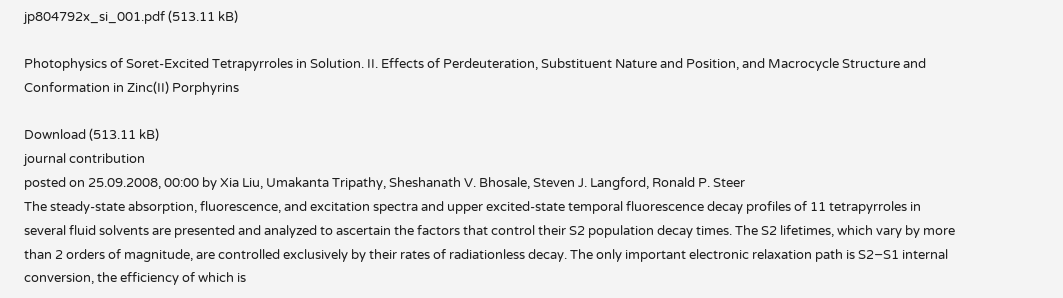jp804792x_si_001.pdf (513.11 kB)

Photophysics of Soret-Excited Tetrapyrroles in Solution. II. Effects of Perdeuteration, Substituent Nature and Position, and Macrocycle Structure and Conformation in Zinc(II) Porphyrins

Download (513.11 kB)
journal contribution
posted on 25.09.2008, 00:00 by Xia Liu, Umakanta Tripathy, Sheshanath V. Bhosale, Steven J. Langford, Ronald P. Steer
The steady-state absorption, fluorescence, and excitation spectra and upper excited-state temporal fluorescence decay profiles of 11 tetrapyrroles in several fluid solvents are presented and analyzed to ascertain the factors that control their S2 population decay times. The S2 lifetimes, which vary by more than 2 orders of magnitude, are controlled exclusively by their rates of radiationless decay. The only important electronic relaxation path is S2−S1 internal conversion, the efficiency of which is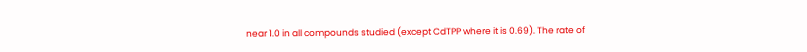near 1.0 in all compounds studied (except CdTPP where it is 0.69). The rate of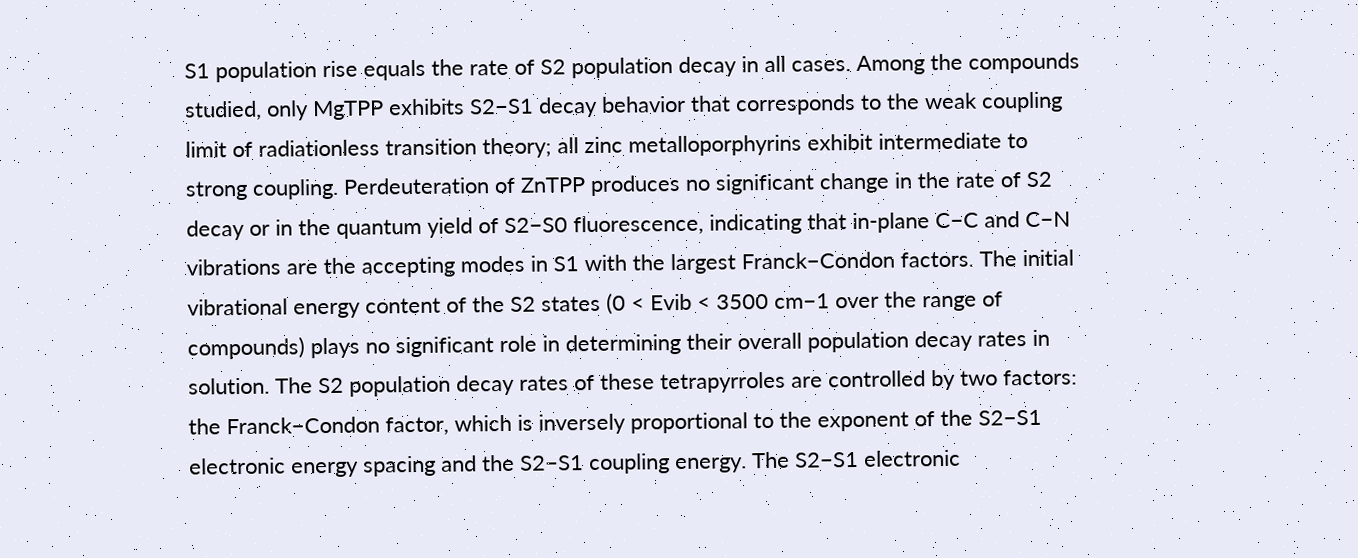S1 population rise equals the rate of S2 population decay in all cases. Among the compounds studied, only MgTPP exhibits S2−S1 decay behavior that corresponds to the weak coupling limit of radiationless transition theory; all zinc metalloporphyrins exhibit intermediate to strong coupling. Perdeuteration of ZnTPP produces no significant change in the rate of S2 decay or in the quantum yield of S2−S0 fluorescence, indicating that in-plane C−C and C−N vibrations are the accepting modes in S1 with the largest Franck−Condon factors. The initial vibrational energy content of the S2 states (0 < Evib < 3500 cm−1 over the range of compounds) plays no significant role in determining their overall population decay rates in solution. The S2 population decay rates of these tetrapyrroles are controlled by two factors: the Franck−Condon factor, which is inversely proportional to the exponent of the S2−S1 electronic energy spacing and the S2−S1 coupling energy. The S2−S1 electronic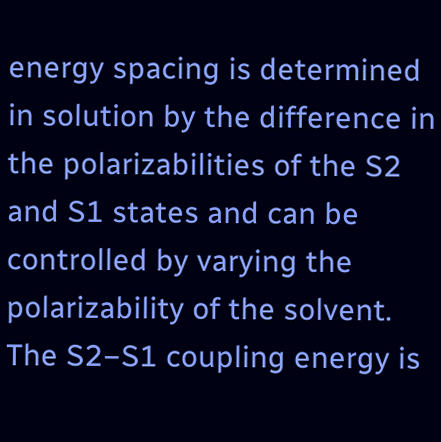energy spacing is determined in solution by the difference in the polarizabilities of the S2 and S1 states and can be controlled by varying the polarizability of the solvent. The S2−S1 coupling energy is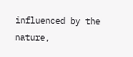influenced by the nature,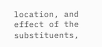location, and effect of the substituents,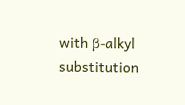with β-alkyl substitution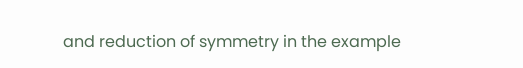and reduction of symmetry in the example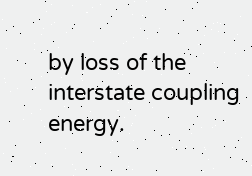by loss of the interstate coupling energy.